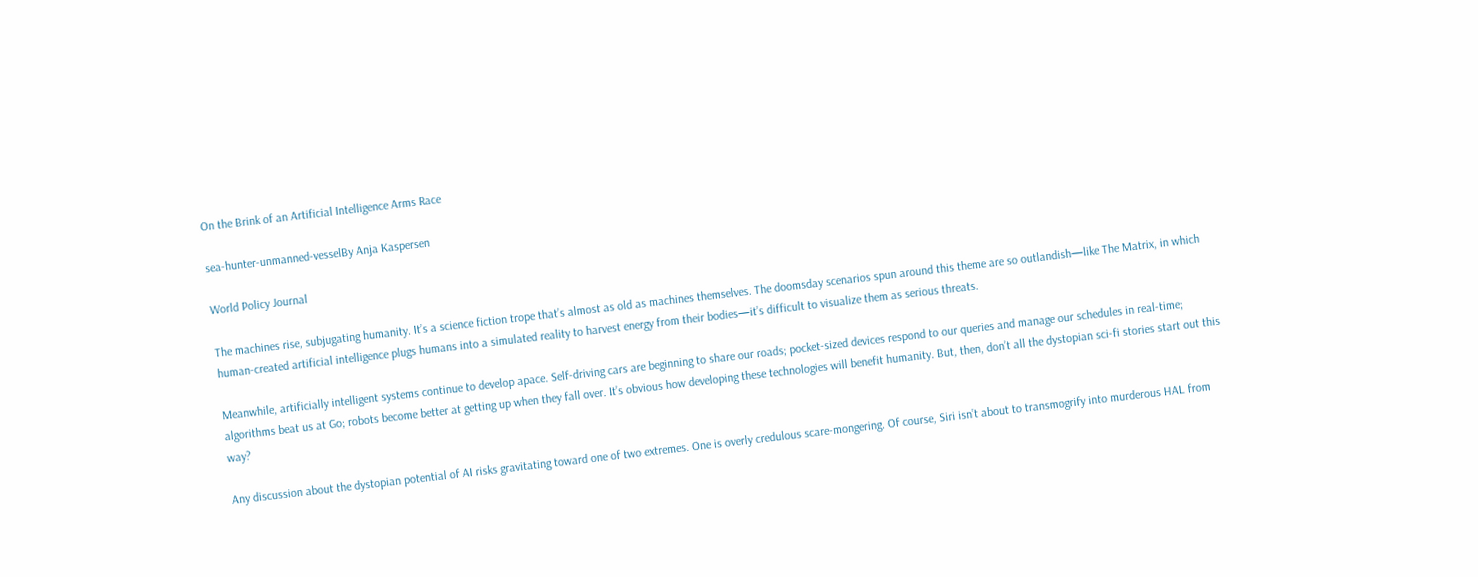On the Brink of an Artificial Intelligence Arms Race

sea-hunter-unmanned-vesselBy Anja Kaspersen

World Policy Journal

The machines rise, subjugating humanity. It’s a science fiction trope that’s almost as old as machines themselves. The doomsday scenarios spun around this theme are so outlandish—like The Matrix, in which human-created artificial intelligence plugs humans into a simulated reality to harvest energy from their bodies—it’s difficult to visualize them as serious threats.

Meanwhile, artificially intelligent systems continue to develop apace. Self-driving cars are beginning to share our roads; pocket-sized devices respond to our queries and manage our schedules in real-time; algorithms beat us at Go; robots become better at getting up when they fall over. It’s obvious how developing these technologies will benefit humanity. But, then, don’t all the dystopian sci-fi stories start out this way?

Any discussion about the dystopian potential of AI risks gravitating toward one of two extremes. One is overly credulous scare-mongering. Of course, Siri isn’t about to transmogrify into murderous HAL from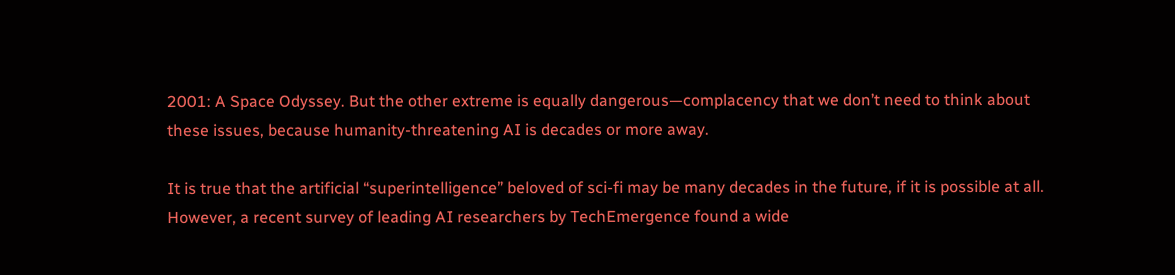2001: A Space Odyssey. But the other extreme is equally dangerous—complacency that we don’t need to think about these issues, because humanity-threatening AI is decades or more away.

It is true that the artificial “superintelligence” beloved of sci-fi may be many decades in the future, if it is possible at all. However, a recent survey of leading AI researchers by TechEmergence found a wide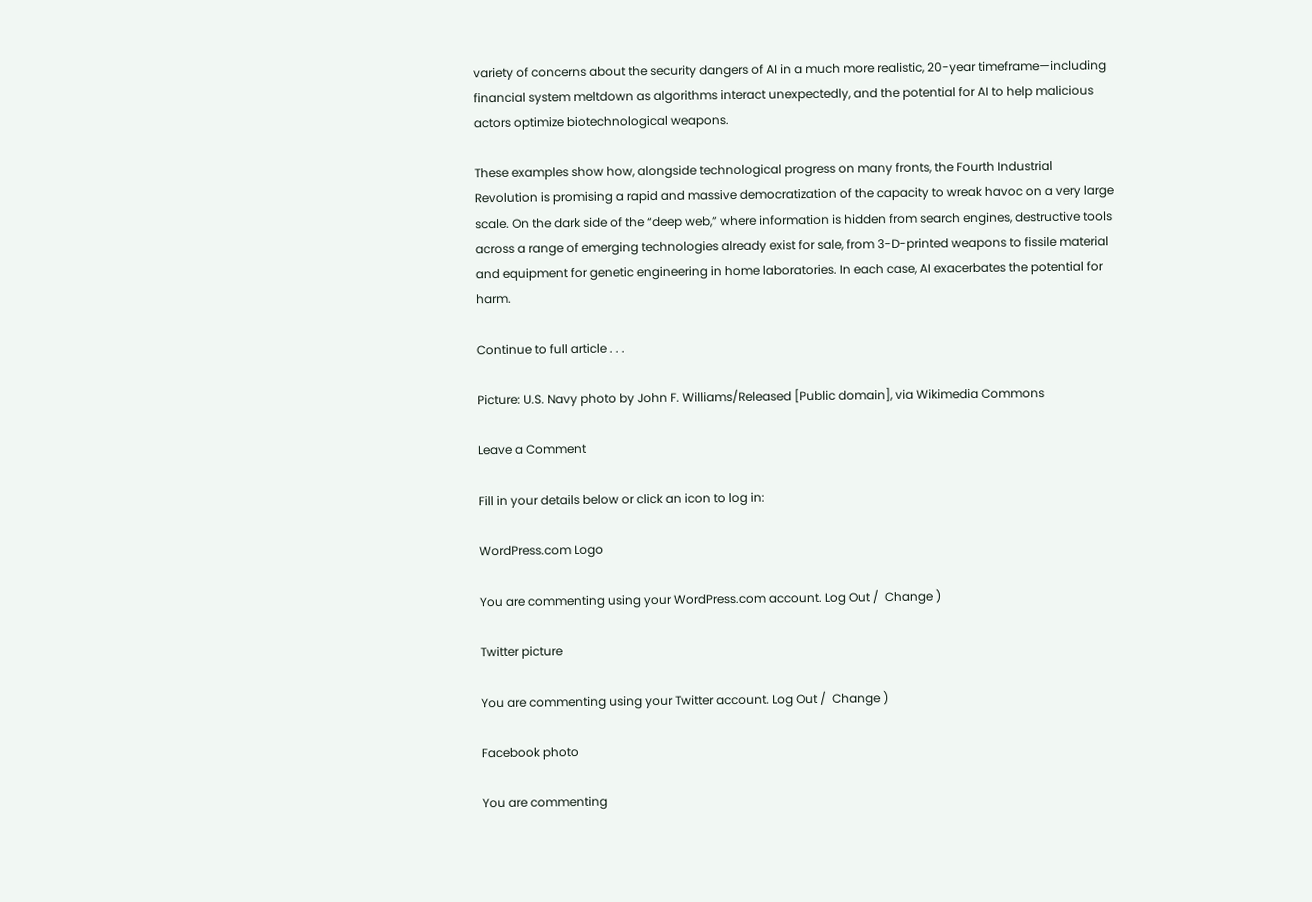variety of concerns about the security dangers of AI in a much more realistic, 20-year timeframe—including financial system meltdown as algorithms interact unexpectedly, and the potential for AI to help malicious actors optimize biotechnological weapons.

These examples show how, alongside technological progress on many fronts, the Fourth Industrial Revolution is promising a rapid and massive democratization of the capacity to wreak havoc on a very large scale. On the dark side of the “deep web,” where information is hidden from search engines, destructive tools across a range of emerging technologies already exist for sale, from 3-D-printed weapons to fissile material and equipment for genetic engineering in home laboratories. In each case, AI exacerbates the potential for harm.

Continue to full article . . .

Picture: U.S. Navy photo by John F. Williams/Released [Public domain], via Wikimedia Commons

Leave a Comment

Fill in your details below or click an icon to log in:

WordPress.com Logo

You are commenting using your WordPress.com account. Log Out /  Change )

Twitter picture

You are commenting using your Twitter account. Log Out /  Change )

Facebook photo

You are commenting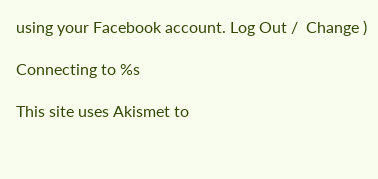using your Facebook account. Log Out /  Change )

Connecting to %s

This site uses Akismet to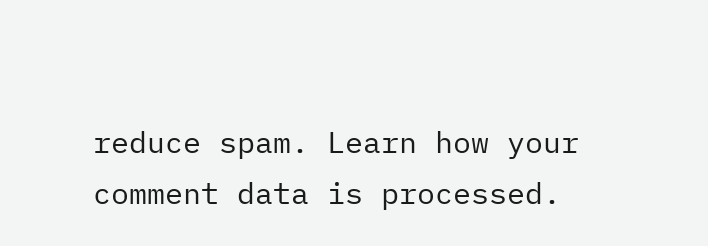reduce spam. Learn how your comment data is processed.